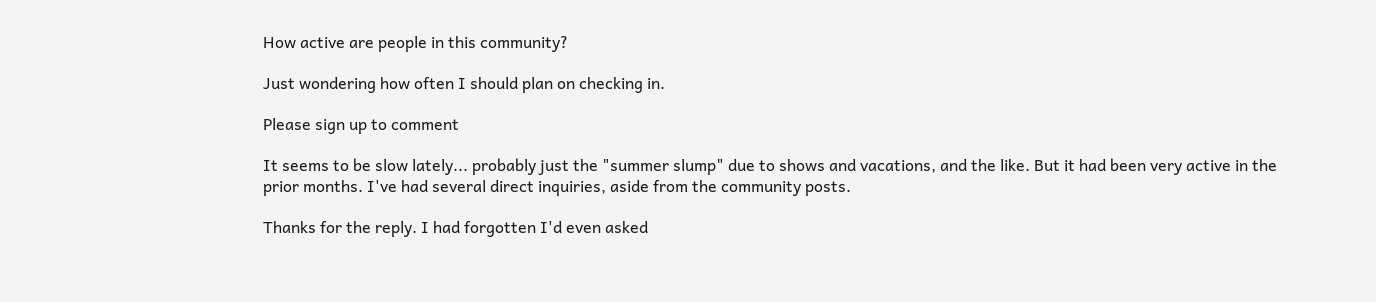How active are people in this community?

Just wondering how often I should plan on checking in.

Please sign up to comment

It seems to be slow lately... probably just the "summer slump" due to shows and vacations, and the like. But it had been very active in the prior months. I've had several direct inquiries, aside from the community posts.

Thanks for the reply. I had forgotten I'd even asked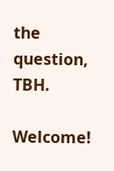the question, TBH.

Welcome!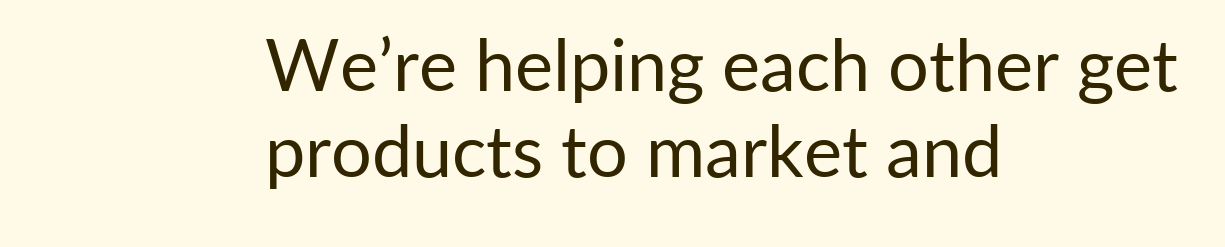We’re helping each other get products to market and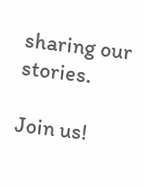sharing our stories.

Join us!